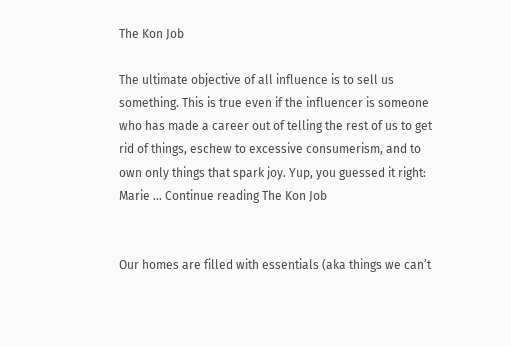The Kon Job

The ultimate objective of all influence is to sell us something. This is true even if the influencer is someone who has made a career out of telling the rest of us to get rid of things, eschew to excessive consumerism, and to own only things that spark joy. Yup, you guessed it right: Marie … Continue reading The Kon Job


Our homes are filled with essentials (aka things we can’t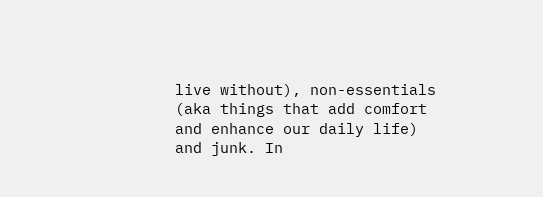live without), non-essentials (aka things that add comfort and enhance our daily life) and junk. In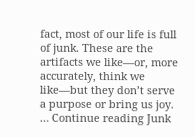fact, most of our life is full of junk. These are the artifacts we like—or, more accurately, think we like—but they don’t serve a purpose or bring us joy. … Continue reading Junk